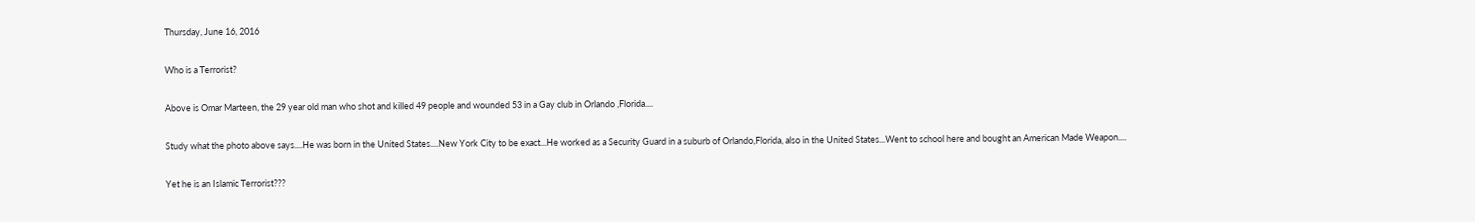Thursday, June 16, 2016

Who is a Terrorist?

Above is Omar Marteen, the 29 year old man who shot and killed 49 people and wounded 53 in a Gay club in Orlando ,Florida....

Study what the photo above says....He was born in the United States....New York City to be exact...He worked as a Security Guard in a suburb of Orlando,Florida, also in the United States...Went to school here and bought an American Made Weapon....

Yet he is an Islamic Terrorist???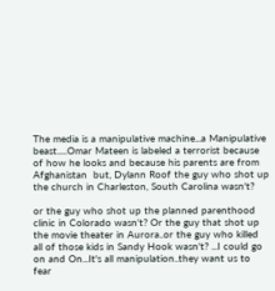The media is a manipulative machine...a Manipulative beast.....Omar Mateen is labeled a terrorist because of how he looks and because his parents are from Afghanistan  but, Dylann Roof the guy who shot up the church in Charleston, South Carolina wasn't?

or the guy who shot up the planned parenthood clinic in Colorado wasn't? Or the guy that shot up the movie theater in Aurora..or the guy who killed all of those kids in Sandy Hook wasn't? ...I could go on and On...It's all manipulation..they want us to fear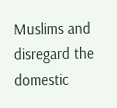Muslims and disregard the domestic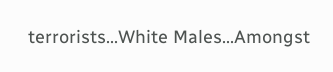terrorists...White Males...Amongst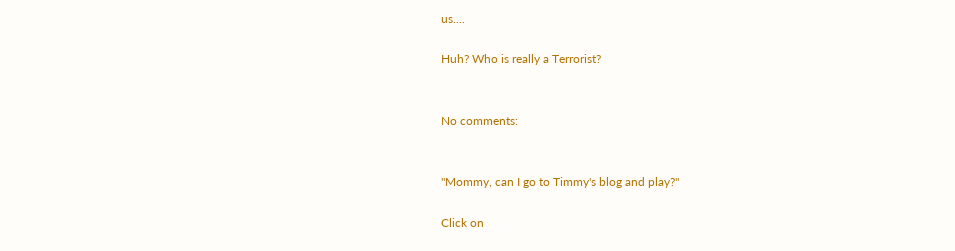us....

Huh? Who is really a Terrorist?


No comments:


"Mommy, can I go to Timmy's blog and play?"

Click on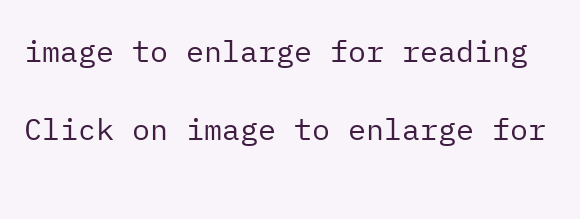image to enlarge for reading

Click on image to enlarge for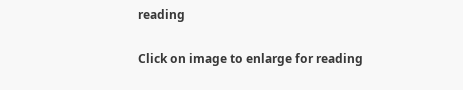reading

Click on image to enlarge for reading